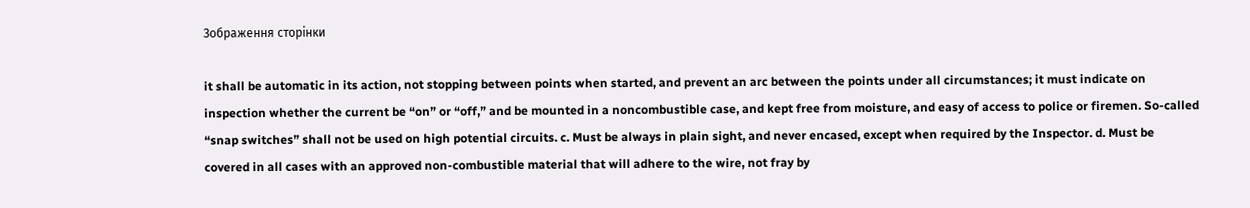Зображення сторінки

it shall be automatic in its action, not stopping between points when started, and prevent an arc between the points under all circumstances; it must indicate on inspection whether the current be “on” or “off,” and be mounted in a noncombustible case, and kept free from moisture, and easy of access to police or firemen. So-called “snap switches” shall not be used on high potential circuits. c. Must be always in plain sight, and never encased, except when required by the Inspector. d. Must be covered in all cases with an approved non-combustible material that will adhere to the wire, not fray by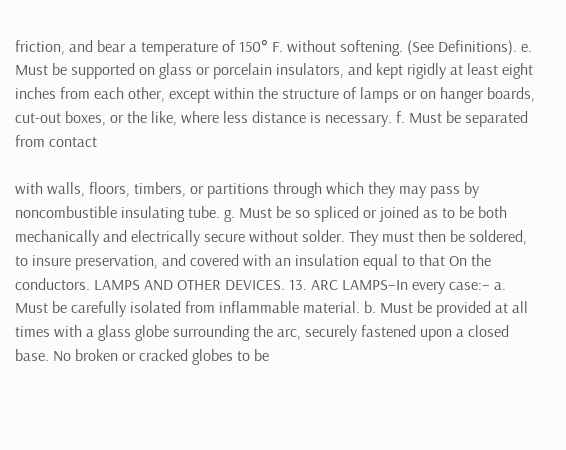friction, and bear a temperature of 150° F. without softening. (See Definitions). e. Must be supported on glass or porcelain insulators, and kept rigidly at least eight inches from each other, except within the structure of lamps or on hanger boards, cut-out boxes, or the like, where less distance is necessary. f. Must be separated from contact

with walls, floors, timbers, or partitions through which they may pass by noncombustible insulating tube. g. Must be so spliced or joined as to be both mechanically and electrically secure without solder. They must then be soldered, to insure preservation, and covered with an insulation equal to that On the conductors. LAMPS AND OTHER DEVICES. 13. ARC LAMPS–In every case:– a. Must be carefully isolated from inflammable material. b. Must be provided at all times with a glass globe surrounding the arc, securely fastened upon a closed base. No broken or cracked globes to be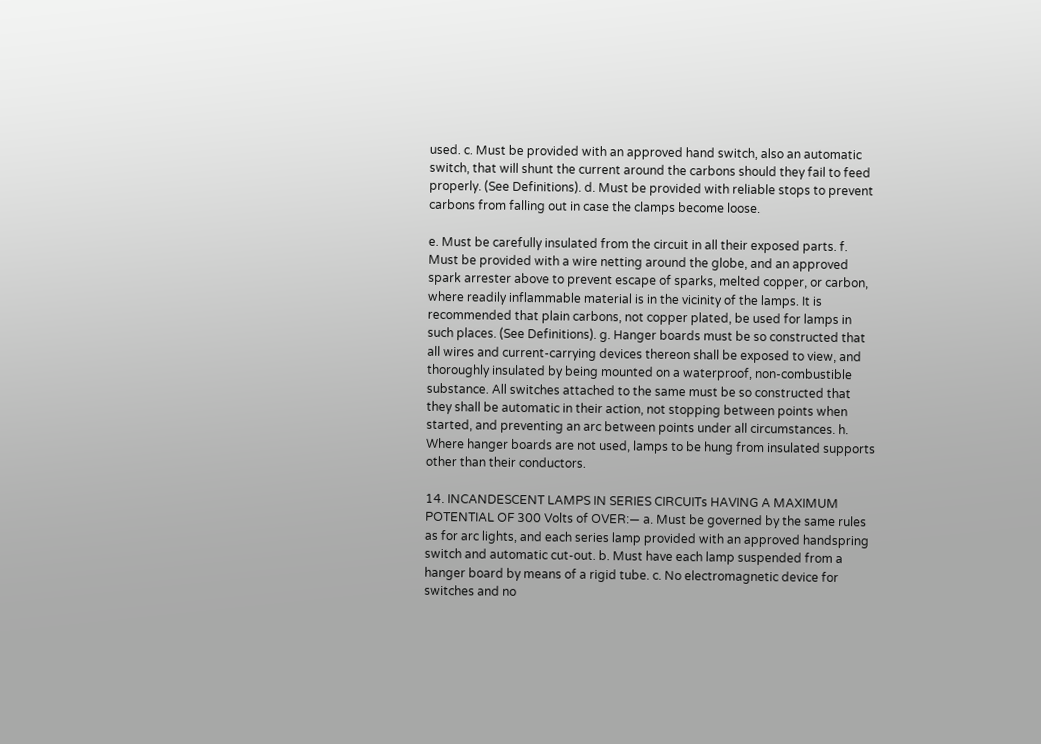used. c. Must be provided with an approved hand switch, also an automatic switch, that will shunt the current around the carbons should they fail to feed properly. (See Definitions). d. Must be provided with reliable stops to prevent carbons from falling out in case the clamps become loose.

e. Must be carefully insulated from the circuit in all their exposed parts. f. Must be provided with a wire netting around the globe, and an approved spark arrester above to prevent escape of sparks, melted copper, or carbon, where readily inflammable material is in the vicinity of the lamps. It is recommended that plain carbons, not copper plated, be used for lamps in such places. (See Definitions). g. Hanger boards must be so constructed that all wires and current-carrying devices thereon shall be exposed to view, and thoroughly insulated by being mounted on a waterproof, non-combustible substance. All switches attached to the same must be so constructed that they shall be automatic in their action, not stopping between points when started, and preventing an arc between points under all circumstances. h. Where hanger boards are not used, lamps to be hung from insulated supports other than their conductors.

14. INCANDESCENT LAMPS IN SERIES CIRCUITs HAVING A MAXIMUM POTENTIAL OF 300 Volts of OVER:— a. Must be governed by the same rules as for arc lights, and each series lamp provided with an approved handspring switch and automatic cut-out. b. Must have each lamp suspended from a hanger board by means of a rigid tube. c. No electromagnetic device for switches and no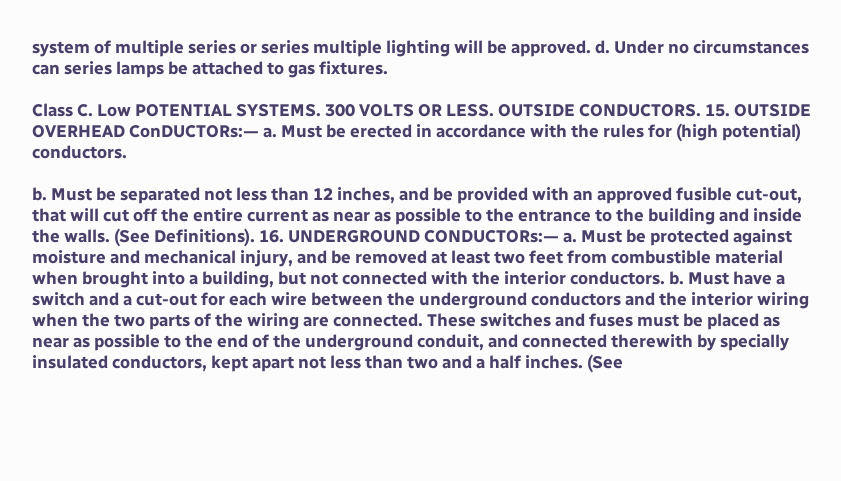system of multiple series or series multiple lighting will be approved. d. Under no circumstances can series lamps be attached to gas fixtures.

Class C. Low POTENTIAL SYSTEMS. 300 VOLTS OR LESS. OUTSIDE CONDUCTORS. 15. OUTSIDE OVERHEAD ConDUCTORs:— a. Must be erected in accordance with the rules for (high potential) conductors.

b. Must be separated not less than 12 inches, and be provided with an approved fusible cut-out, that will cut off the entire current as near as possible to the entrance to the building and inside the walls. (See Definitions). 16. UNDERGROUND CONDUCTORs:— a. Must be protected against moisture and mechanical injury, and be removed at least two feet from combustible material when brought into a building, but not connected with the interior conductors. b. Must have a switch and a cut-out for each wire between the underground conductors and the interior wiring when the two parts of the wiring are connected. These switches and fuses must be placed as near as possible to the end of the underground conduit, and connected therewith by specially insulated conductors, kept apart not less than two and a half inches. (See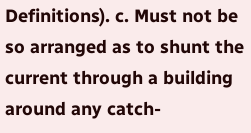Definitions). c. Must not be so arranged as to shunt the current through a building around any catch-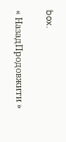box.

« НазадПродовжити »